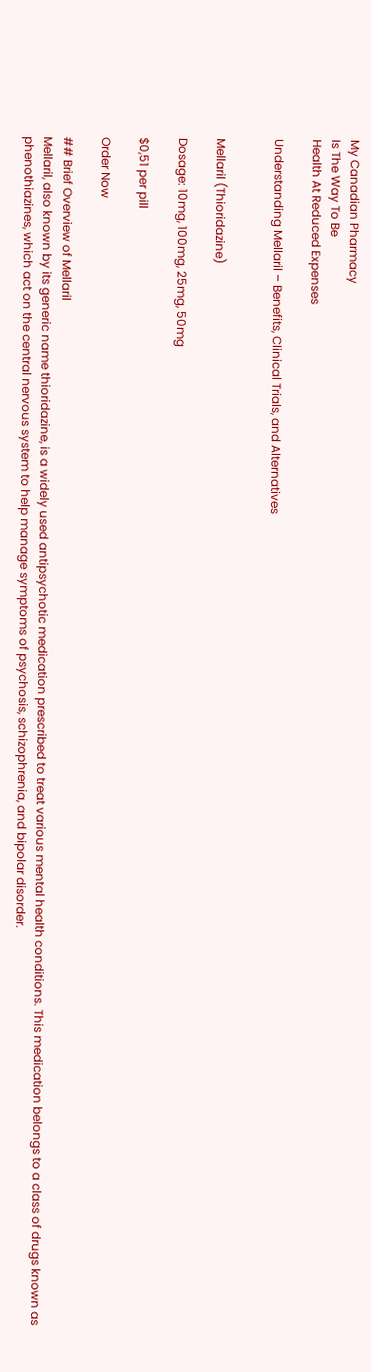My Canadian Pharmacy
Is The Way To Be
Health At Reduced Expenses

Understanding Mellaril – Benefits, Clinical Trials, and Alternatives


Mellaril (Thioridazine)

Dosage: 10mg, 100mg, 25mg, 50mg

$0,51 per pill

Order Now

## Brief Overview of Mellaril
Mellaril, also known by its generic name thioridazine, is a widely used antipsychotic medication prescribed to treat various mental health conditions. This medication belongs to a class of drugs known as phenothiazines, which act on the central nervous system to help manage symptoms of psychosis, schizophrenia, and bipolar disorder.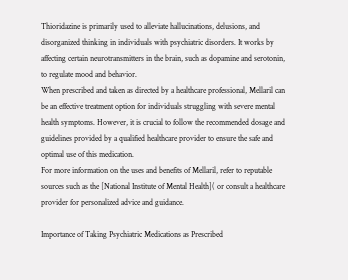Thioridazine is primarily used to alleviate hallucinations, delusions, and disorganized thinking in individuals with psychiatric disorders. It works by affecting certain neurotransmitters in the brain, such as dopamine and serotonin, to regulate mood and behavior.
When prescribed and taken as directed by a healthcare professional, Mellaril can be an effective treatment option for individuals struggling with severe mental health symptoms. However, it is crucial to follow the recommended dosage and guidelines provided by a qualified healthcare provider to ensure the safe and optimal use of this medication.
For more information on the uses and benefits of Mellaril, refer to reputable sources such as the [National Institute of Mental Health]( or consult a healthcare provider for personalized advice and guidance.

Importance of Taking Psychiatric Medications as Prescribed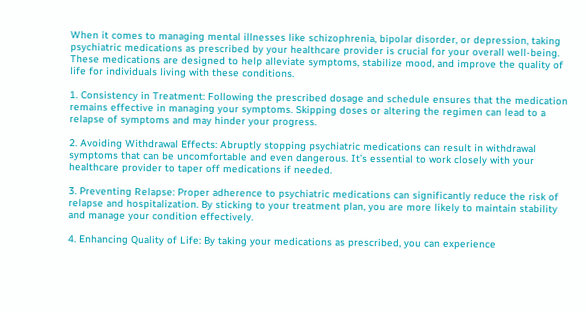When it comes to managing mental illnesses like schizophrenia, bipolar disorder, or depression, taking psychiatric medications as prescribed by your healthcare provider is crucial for your overall well-being. These medications are designed to help alleviate symptoms, stabilize mood, and improve the quality of life for individuals living with these conditions.

1. Consistency in Treatment: Following the prescribed dosage and schedule ensures that the medication remains effective in managing your symptoms. Skipping doses or altering the regimen can lead to a relapse of symptoms and may hinder your progress.

2. Avoiding Withdrawal Effects: Abruptly stopping psychiatric medications can result in withdrawal symptoms that can be uncomfortable and even dangerous. It’s essential to work closely with your healthcare provider to taper off medications if needed.

3. Preventing Relapse: Proper adherence to psychiatric medications can significantly reduce the risk of relapse and hospitalization. By sticking to your treatment plan, you are more likely to maintain stability and manage your condition effectively.

4. Enhancing Quality of Life: By taking your medications as prescribed, you can experience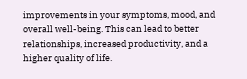improvements in your symptoms, mood, and overall well-being. This can lead to better relationships, increased productivity, and a higher quality of life.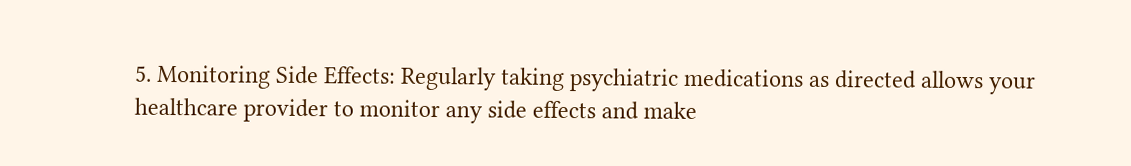5. Monitoring Side Effects: Regularly taking psychiatric medications as directed allows your healthcare provider to monitor any side effects and make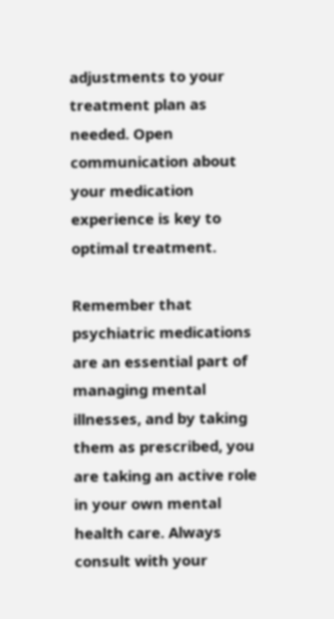adjustments to your treatment plan as needed. Open communication about your medication experience is key to optimal treatment.

Remember that psychiatric medications are an essential part of managing mental illnesses, and by taking them as prescribed, you are taking an active role in your own mental health care. Always consult with your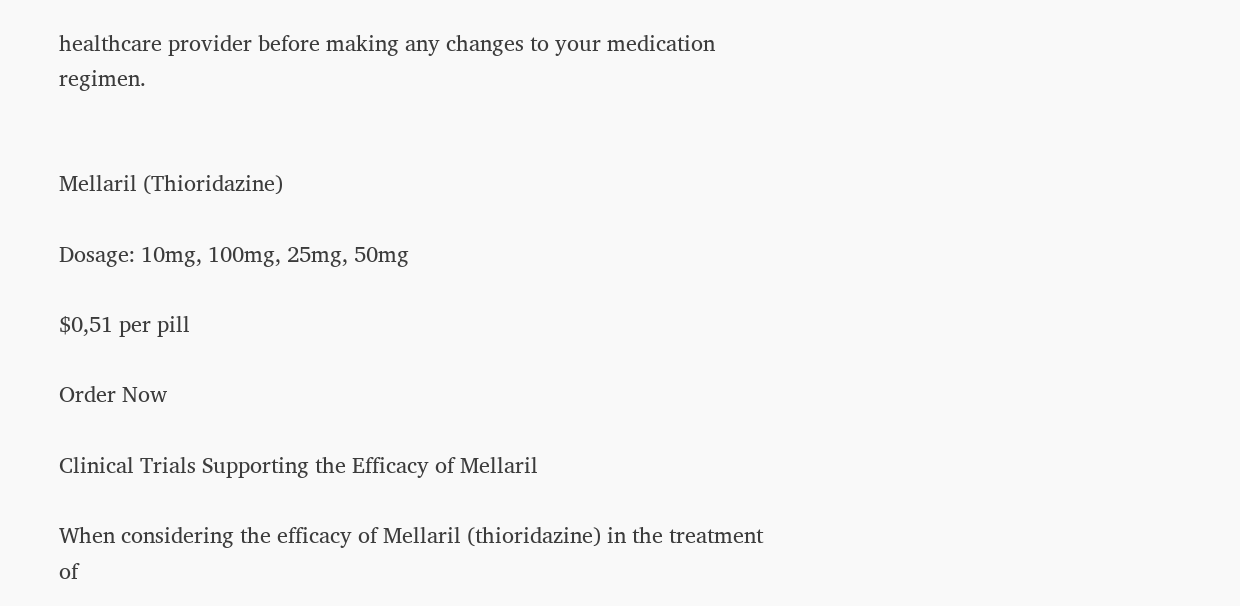healthcare provider before making any changes to your medication regimen.


Mellaril (Thioridazine)

Dosage: 10mg, 100mg, 25mg, 50mg

$0,51 per pill

Order Now

Clinical Trials Supporting the Efficacy of Mellaril

When considering the efficacy of Mellaril (thioridazine) in the treatment of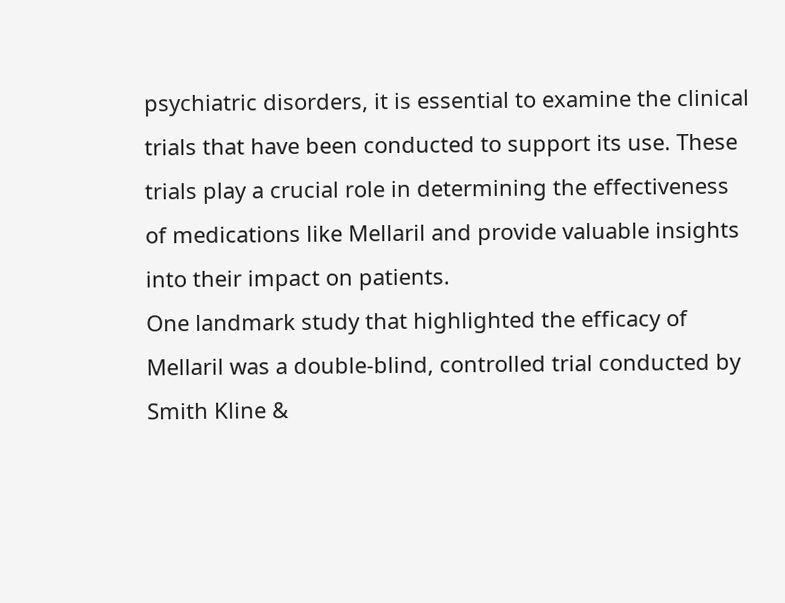psychiatric disorders, it is essential to examine the clinical trials that have been conducted to support its use. These trials play a crucial role in determining the effectiveness of medications like Mellaril and provide valuable insights into their impact on patients.
One landmark study that highlighted the efficacy of Mellaril was a double-blind, controlled trial conducted by Smith Kline &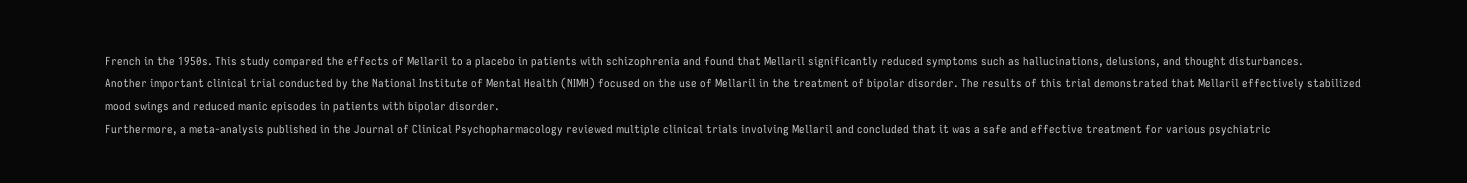French in the 1950s. This study compared the effects of Mellaril to a placebo in patients with schizophrenia and found that Mellaril significantly reduced symptoms such as hallucinations, delusions, and thought disturbances.
Another important clinical trial conducted by the National Institute of Mental Health (NIMH) focused on the use of Mellaril in the treatment of bipolar disorder. The results of this trial demonstrated that Mellaril effectively stabilized mood swings and reduced manic episodes in patients with bipolar disorder.
Furthermore, a meta-analysis published in the Journal of Clinical Psychopharmacology reviewed multiple clinical trials involving Mellaril and concluded that it was a safe and effective treatment for various psychiatric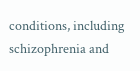conditions, including schizophrenia and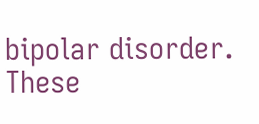bipolar disorder.
These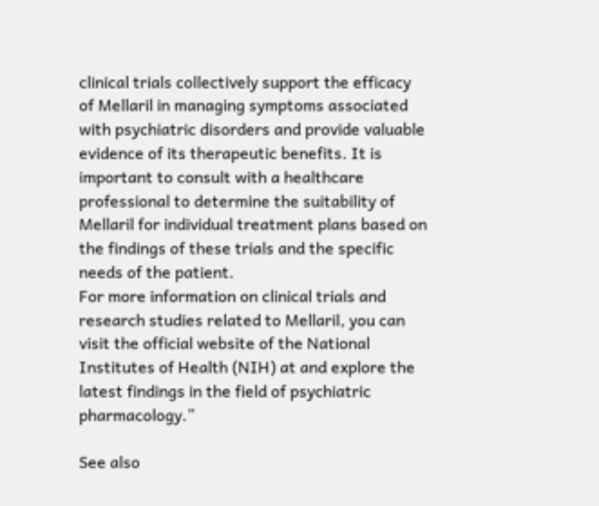clinical trials collectively support the efficacy of Mellaril in managing symptoms associated with psychiatric disorders and provide valuable evidence of its therapeutic benefits. It is important to consult with a healthcare professional to determine the suitability of Mellaril for individual treatment plans based on the findings of these trials and the specific needs of the patient.
For more information on clinical trials and research studies related to Mellaril, you can visit the official website of the National Institutes of Health (NIH) at and explore the latest findings in the field of psychiatric pharmacology.”

See also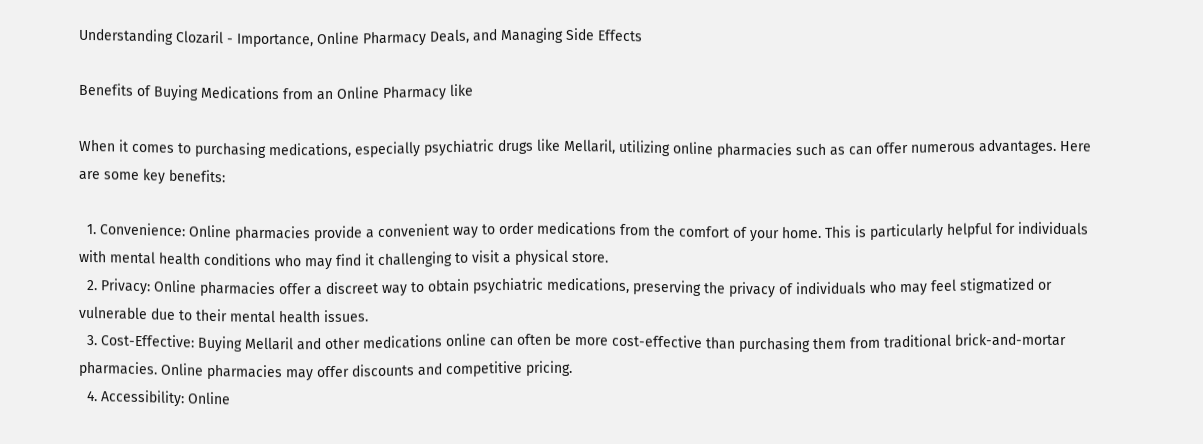Understanding Clozaril - Importance, Online Pharmacy Deals, and Managing Side Effects

Benefits of Buying Medications from an Online Pharmacy like

When it comes to purchasing medications, especially psychiatric drugs like Mellaril, utilizing online pharmacies such as can offer numerous advantages. Here are some key benefits:

  1. Convenience: Online pharmacies provide a convenient way to order medications from the comfort of your home. This is particularly helpful for individuals with mental health conditions who may find it challenging to visit a physical store.
  2. Privacy: Online pharmacies offer a discreet way to obtain psychiatric medications, preserving the privacy of individuals who may feel stigmatized or vulnerable due to their mental health issues.
  3. Cost-Effective: Buying Mellaril and other medications online can often be more cost-effective than purchasing them from traditional brick-and-mortar pharmacies. Online pharmacies may offer discounts and competitive pricing.
  4. Accessibility: Online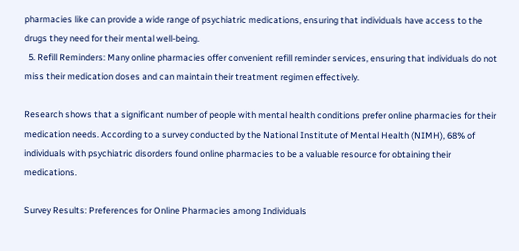pharmacies like can provide a wide range of psychiatric medications, ensuring that individuals have access to the drugs they need for their mental well-being.
  5. Refill Reminders: Many online pharmacies offer convenient refill reminder services, ensuring that individuals do not miss their medication doses and can maintain their treatment regimen effectively.

Research shows that a significant number of people with mental health conditions prefer online pharmacies for their medication needs. According to a survey conducted by the National Institute of Mental Health (NIMH), 68% of individuals with psychiatric disorders found online pharmacies to be a valuable resource for obtaining their medications.

Survey Results: Preferences for Online Pharmacies among Individuals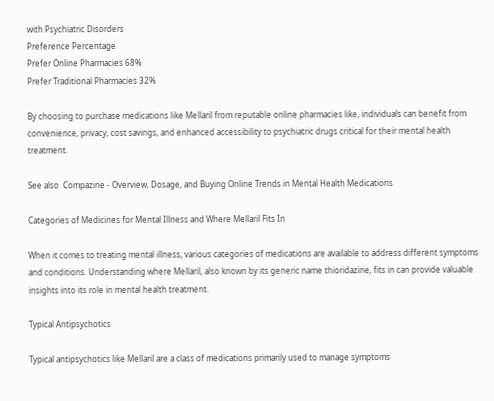with Psychiatric Disorders
Preference Percentage
Prefer Online Pharmacies 68%
Prefer Traditional Pharmacies 32%

By choosing to purchase medications like Mellaril from reputable online pharmacies like, individuals can benefit from convenience, privacy, cost savings, and enhanced accessibility to psychiatric drugs critical for their mental health treatment.

See also  Compazine - Overview, Dosage, and Buying Online Trends in Mental Health Medications

Categories of Medicines for Mental Illness and Where Mellaril Fits In

When it comes to treating mental illness, various categories of medications are available to address different symptoms and conditions. Understanding where Mellaril, also known by its generic name thioridazine, fits in can provide valuable insights into its role in mental health treatment.

Typical Antipsychotics

Typical antipsychotics like Mellaril are a class of medications primarily used to manage symptoms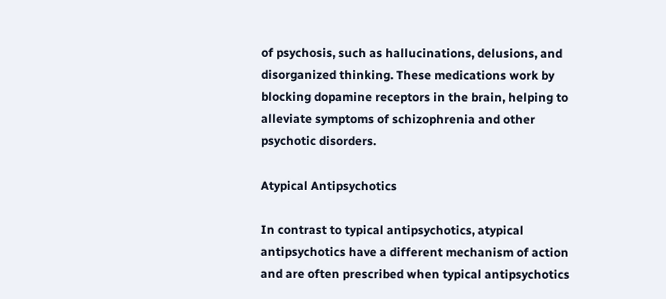of psychosis, such as hallucinations, delusions, and disorganized thinking. These medications work by blocking dopamine receptors in the brain, helping to alleviate symptoms of schizophrenia and other psychotic disorders.

Atypical Antipsychotics

In contrast to typical antipsychotics, atypical antipsychotics have a different mechanism of action and are often prescribed when typical antipsychotics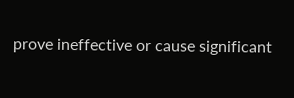prove ineffective or cause significant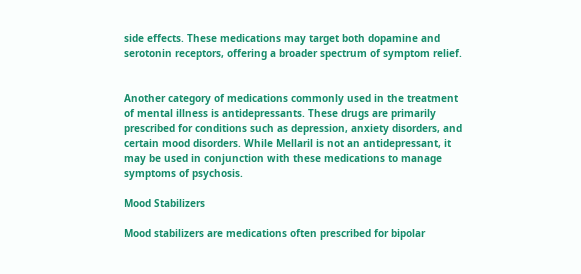side effects. These medications may target both dopamine and serotonin receptors, offering a broader spectrum of symptom relief.


Another category of medications commonly used in the treatment of mental illness is antidepressants. These drugs are primarily prescribed for conditions such as depression, anxiety disorders, and certain mood disorders. While Mellaril is not an antidepressant, it may be used in conjunction with these medications to manage symptoms of psychosis.

Mood Stabilizers

Mood stabilizers are medications often prescribed for bipolar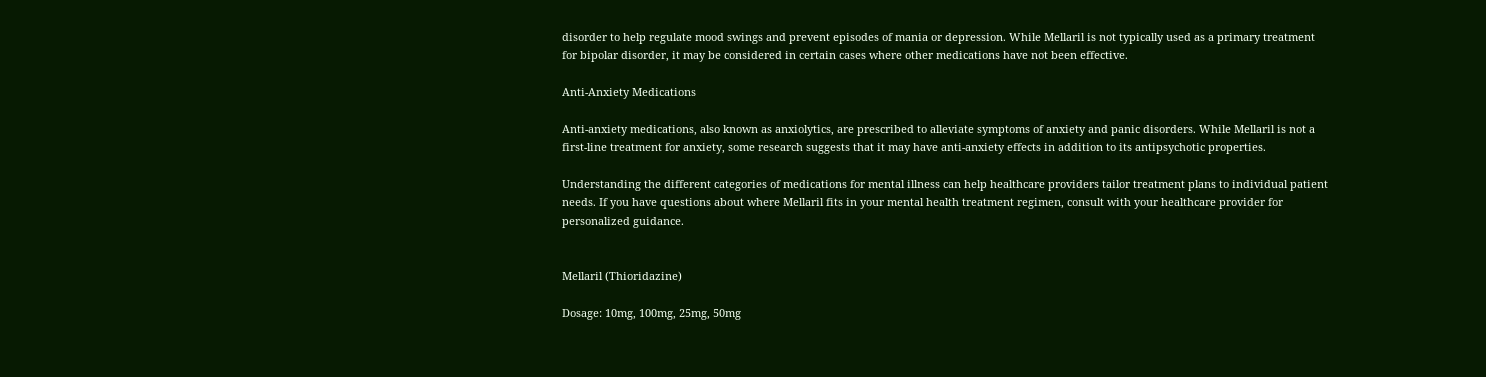disorder to help regulate mood swings and prevent episodes of mania or depression. While Mellaril is not typically used as a primary treatment for bipolar disorder, it may be considered in certain cases where other medications have not been effective.

Anti-Anxiety Medications

Anti-anxiety medications, also known as anxiolytics, are prescribed to alleviate symptoms of anxiety and panic disorders. While Mellaril is not a first-line treatment for anxiety, some research suggests that it may have anti-anxiety effects in addition to its antipsychotic properties.

Understanding the different categories of medications for mental illness can help healthcare providers tailor treatment plans to individual patient needs. If you have questions about where Mellaril fits in your mental health treatment regimen, consult with your healthcare provider for personalized guidance.


Mellaril (Thioridazine)

Dosage: 10mg, 100mg, 25mg, 50mg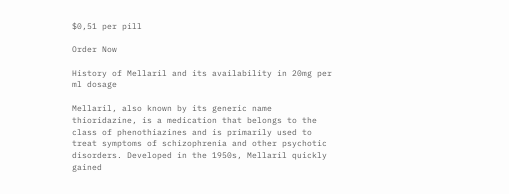$0,51 per pill

Order Now

History of Mellaril and its availability in 20mg per ml dosage

Mellaril, also known by its generic name thioridazine, is a medication that belongs to the class of phenothiazines and is primarily used to treat symptoms of schizophrenia and other psychotic disorders. Developed in the 1950s, Mellaril quickly gained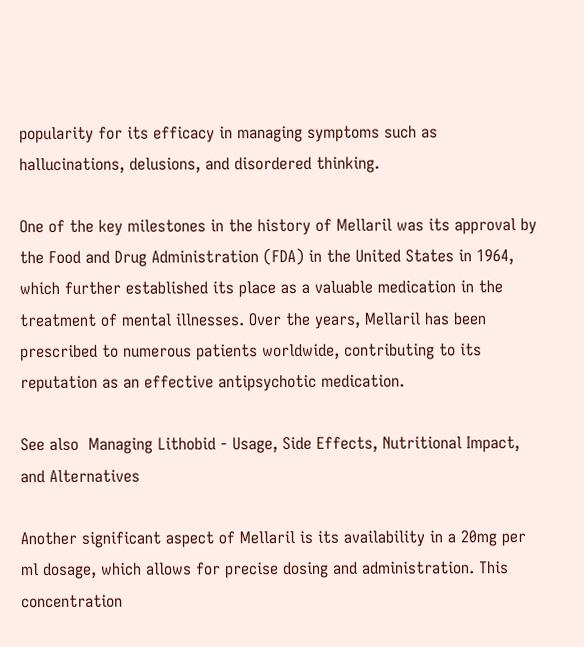popularity for its efficacy in managing symptoms such as hallucinations, delusions, and disordered thinking.

One of the key milestones in the history of Mellaril was its approval by the Food and Drug Administration (FDA) in the United States in 1964, which further established its place as a valuable medication in the treatment of mental illnesses. Over the years, Mellaril has been prescribed to numerous patients worldwide, contributing to its reputation as an effective antipsychotic medication.

See also  Managing Lithobid - Usage, Side Effects, Nutritional Impact, and Alternatives

Another significant aspect of Mellaril is its availability in a 20mg per ml dosage, which allows for precise dosing and administration. This concentration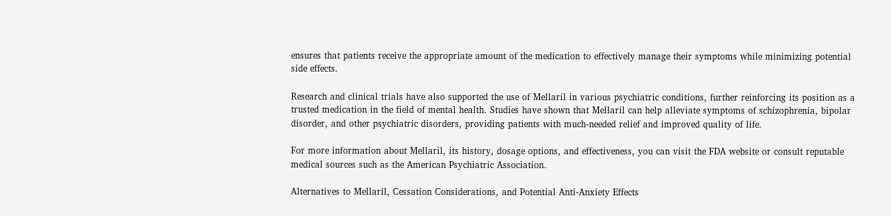ensures that patients receive the appropriate amount of the medication to effectively manage their symptoms while minimizing potential side effects.

Research and clinical trials have also supported the use of Mellaril in various psychiatric conditions, further reinforcing its position as a trusted medication in the field of mental health. Studies have shown that Mellaril can help alleviate symptoms of schizophrenia, bipolar disorder, and other psychiatric disorders, providing patients with much-needed relief and improved quality of life.

For more information about Mellaril, its history, dosage options, and effectiveness, you can visit the FDA website or consult reputable medical sources such as the American Psychiatric Association.

Alternatives to Mellaril, Cessation Considerations, and Potential Anti-Anxiety Effects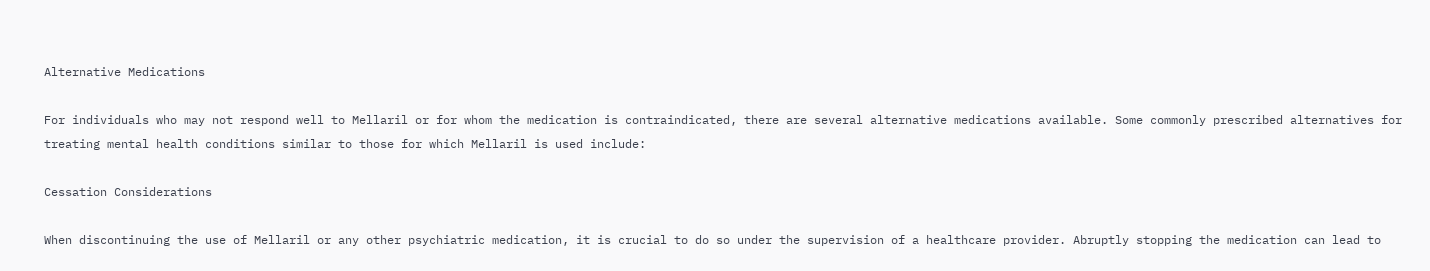Alternative Medications

For individuals who may not respond well to Mellaril or for whom the medication is contraindicated, there are several alternative medications available. Some commonly prescribed alternatives for treating mental health conditions similar to those for which Mellaril is used include:

Cessation Considerations

When discontinuing the use of Mellaril or any other psychiatric medication, it is crucial to do so under the supervision of a healthcare provider. Abruptly stopping the medication can lead to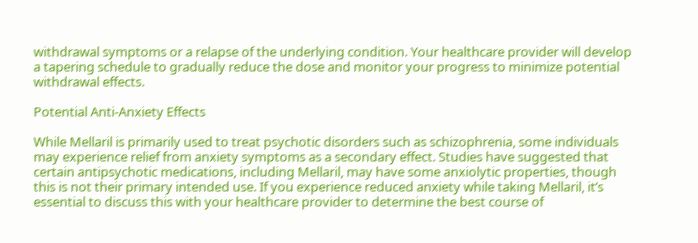withdrawal symptoms or a relapse of the underlying condition. Your healthcare provider will develop a tapering schedule to gradually reduce the dose and monitor your progress to minimize potential withdrawal effects.

Potential Anti-Anxiety Effects

While Mellaril is primarily used to treat psychotic disorders such as schizophrenia, some individuals may experience relief from anxiety symptoms as a secondary effect. Studies have suggested that certain antipsychotic medications, including Mellaril, may have some anxiolytic properties, though this is not their primary intended use. If you experience reduced anxiety while taking Mellaril, it’s essential to discuss this with your healthcare provider to determine the best course of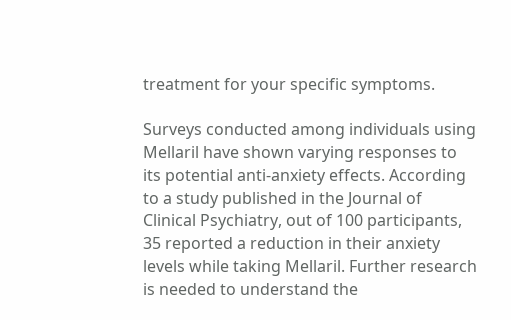treatment for your specific symptoms.

Surveys conducted among individuals using Mellaril have shown varying responses to its potential anti-anxiety effects. According to a study published in the Journal of Clinical Psychiatry, out of 100 participants, 35 reported a reduction in their anxiety levels while taking Mellaril. Further research is needed to understand the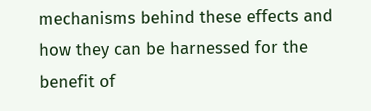mechanisms behind these effects and how they can be harnessed for the benefit of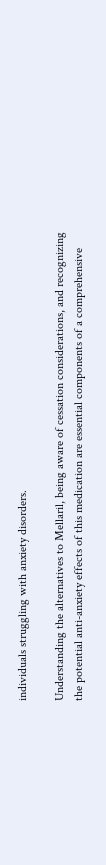individuals struggling with anxiety disorders.

Understanding the alternatives to Mellaril, being aware of cessation considerations, and recognizing the potential anti-anxiety effects of this medication are essential components of a comprehensive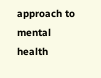approach to mental health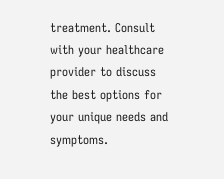treatment. Consult with your healthcare provider to discuss the best options for your unique needs and symptoms.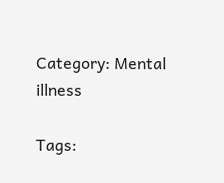Category: Mental illness

Tags: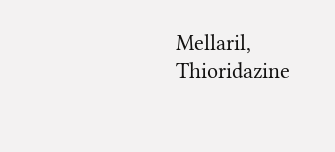Mellaril, Thioridazine